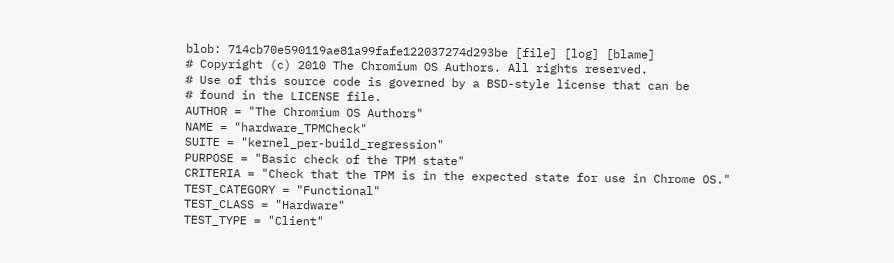blob: 714cb70e590119ae81a99fafe122037274d293be [file] [log] [blame]
# Copyright (c) 2010 The Chromium OS Authors. All rights reserved.
# Use of this source code is governed by a BSD-style license that can be
# found in the LICENSE file.
AUTHOR = "The Chromium OS Authors"
NAME = "hardware_TPMCheck"
SUITE = "kernel_per-build_regression"
PURPOSE = "Basic check of the TPM state"
CRITERIA = "Check that the TPM is in the expected state for use in Chrome OS."
TEST_CATEGORY = "Functional"
TEST_CLASS = "Hardware"
TEST_TYPE = "Client"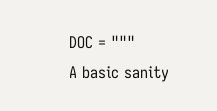DOC = """
A basic sanity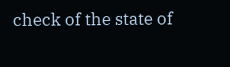check of the state of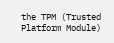the TPM (Trusted Platform Module)